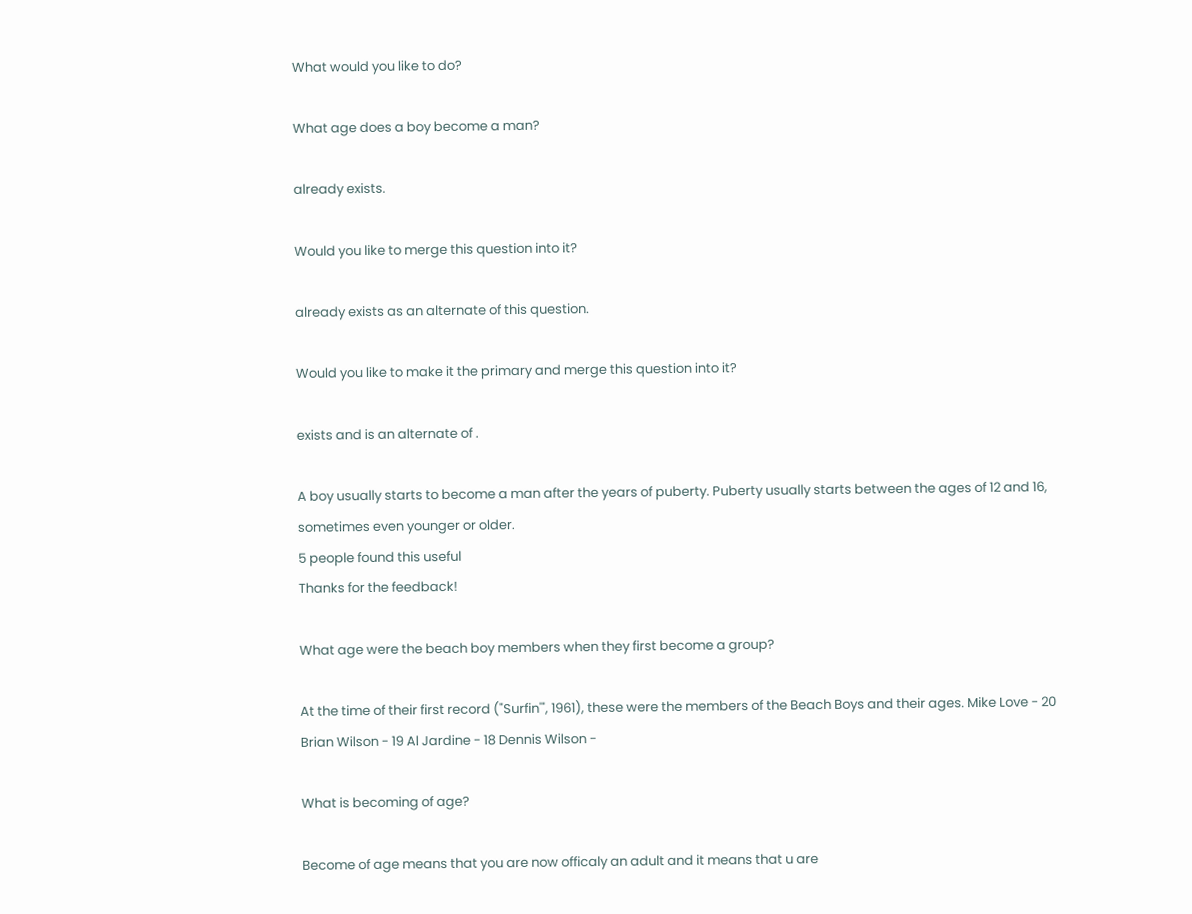What would you like to do?

What age does a boy become a man?

already exists.

Would you like to merge this question into it?

already exists as an alternate of this question.

Would you like to make it the primary and merge this question into it?

exists and is an alternate of .

A boy usually starts to become a man after the years of puberty. Puberty usually starts between the ages of 12 and 16, sometimes even younger or older.
5 people found this useful
Thanks for the feedback!

What age were the beach boy members when they first become a group?

At the time of their first record ("Surfin'", 1961), these were the members of the Beach Boys and their ages. Mike Love - 20 Brian Wilson - 19 Al Jardine - 18 Dennis Wilson -

What is becoming of age?

Become of age means that you are now officaly an adult and it means that u are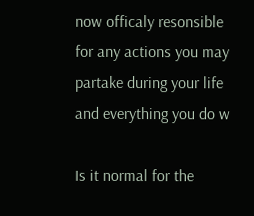now officaly resonsible for any actions you may partake during your life and everything you do w

Is it normal for the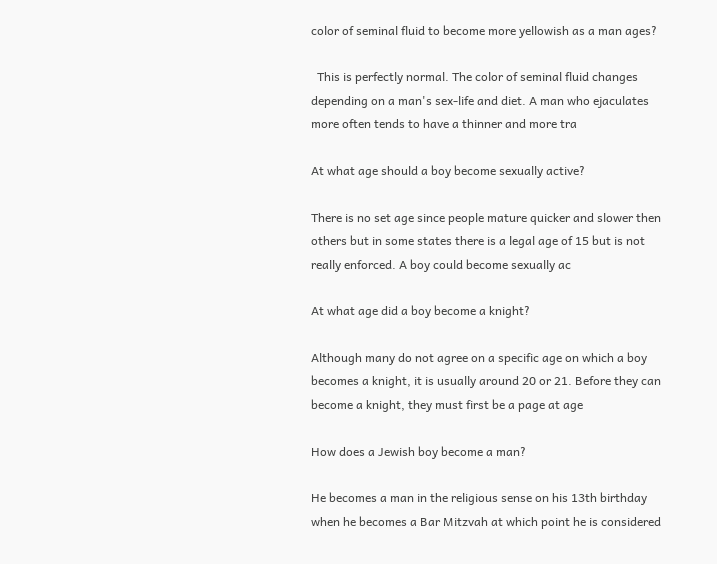color of seminal fluid to become more yellowish as a man ages?

  This is perfectly normal. The color of seminal fluid changes depending on a man's sex-life and diet. A man who ejaculates more often tends to have a thinner and more tra

At what age should a boy become sexually active?

There is no set age since people mature quicker and slower then others but in some states there is a legal age of 15 but is not really enforced. A boy could become sexually ac

At what age did a boy become a knight?

Although many do not agree on a specific age on which a boy becomes a knight, it is usually around 20 or 21. Before they can become a knight, they must first be a page at age

How does a Jewish boy become a man?

He becomes a man in the religious sense on his 13th birthday when he becomes a Bar Mitzvah at which point he is considered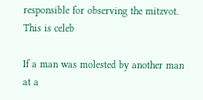responsible for observing the mitzvot. This is celeb

If a man was molested by another man at a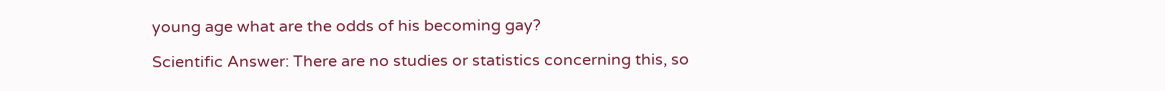young age what are the odds of his becoming gay?

Scientific Answer: There are no studies or statistics concerning this, so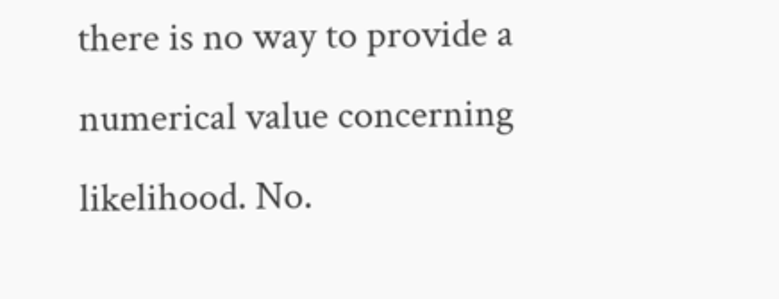there is no way to provide a numerical value concerning likelihood. No.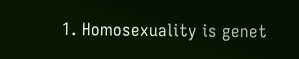1. Homosexuality is genet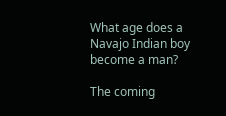What age does a Navajo Indian boy become a man?

The coming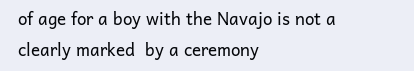of age for a boy with the Navajo is not a clearly marked  by a ceremony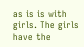as is is with girls. The girls have the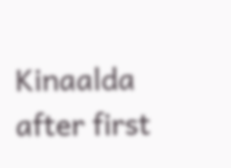Kinaalda  after first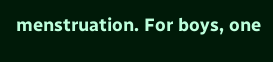menstruation. For boys, one